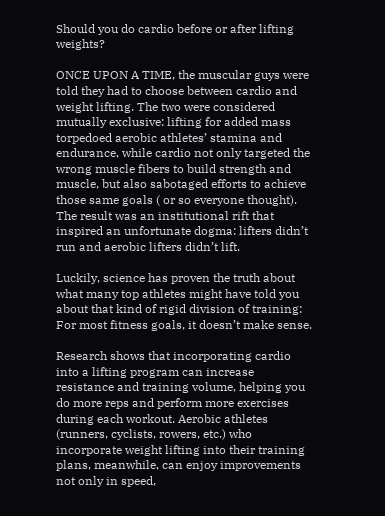Should you do cardio before or after lifting weights?

ONCE UPON A TIME, the muscular guys were told they had to choose between cardio and weight lifting. The two were considered mutually exclusive: lifting for added mass torpedoed aerobic athletes’ stamina and endurance, while cardio not only targeted the wrong muscle fibers to build strength and muscle, but also sabotaged efforts to achieve those same goals ( or so everyone thought). The result was an institutional rift that inspired an unfortunate dogma: lifters didn’t run and aerobic lifters didn’t lift.

Luckily, science has proven the truth about what many top athletes might have told you about that kind of rigid division of training: For most fitness goals, it doesn’t make sense.

Research shows that incorporating cardio into a lifting program can increase resistance and training volume, helping you do more reps and perform more exercises during each workout. Aerobic athletes (runners, cyclists, rowers, etc.) who incorporate weight lifting into their training plans, meanwhile, can enjoy improvements not only in speed,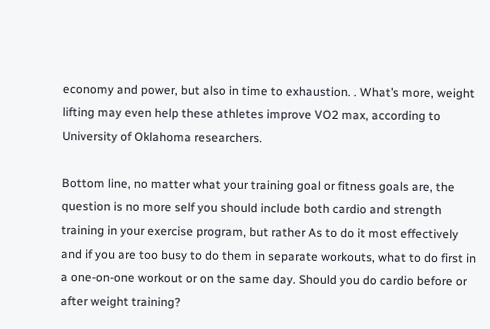economy and power, but also in time to exhaustion. . What’s more, weight lifting may even help these athletes improve VO2 max, according to University of Oklahoma researchers.

Bottom line, no matter what your training goal or fitness goals are, the question is no more self you should include both cardio and strength training in your exercise program, but rather As to do it most effectively and if you are too busy to do them in separate workouts, what to do first in a one-on-one workout or on the same day. Should you do cardio before or after weight training?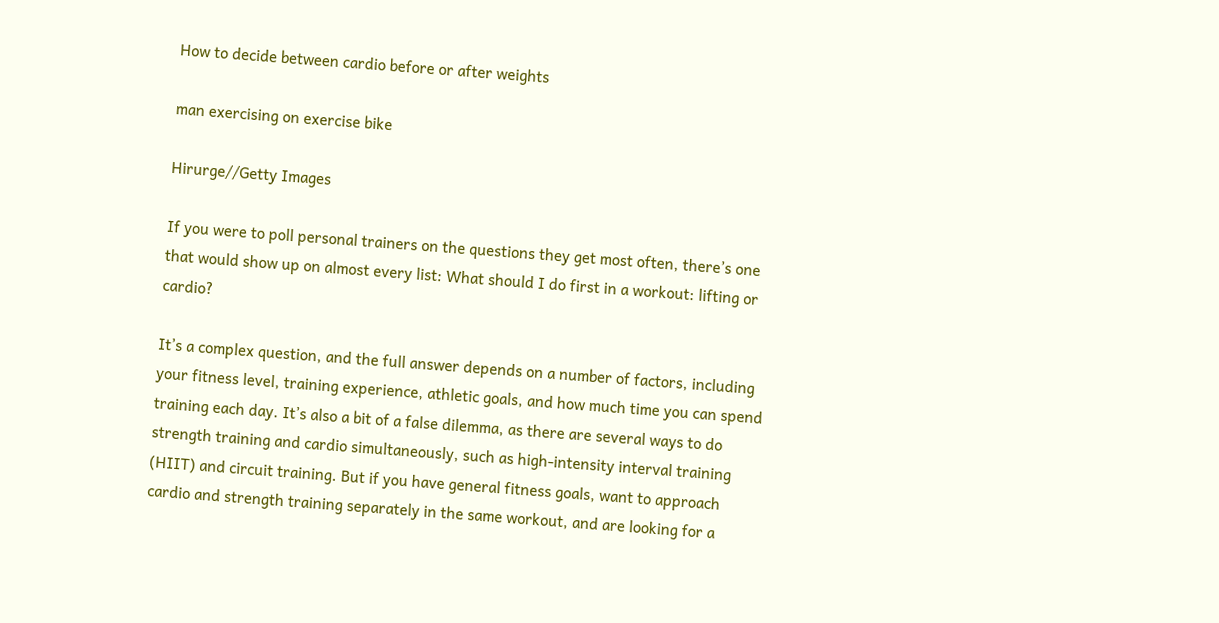How to decide between cardio before or after weights

man exercising on exercise bike

Hirurge//Getty Images

If you were to poll personal trainers on the questions they get most often, there’s one that would show up on almost every list: What should I do first in a workout: lifting or cardio?

It’s a complex question, and the full answer depends on a number of factors, including your fitness level, training experience, athletic goals, and how much time you can spend training each day. It’s also a bit of a false dilemma, as there are several ways to do strength training and cardio simultaneously, such as high-intensity interval training (HIIT) and circuit training. But if you have general fitness goals, want to approach cardio and strength training separately in the same workout, and are looking for a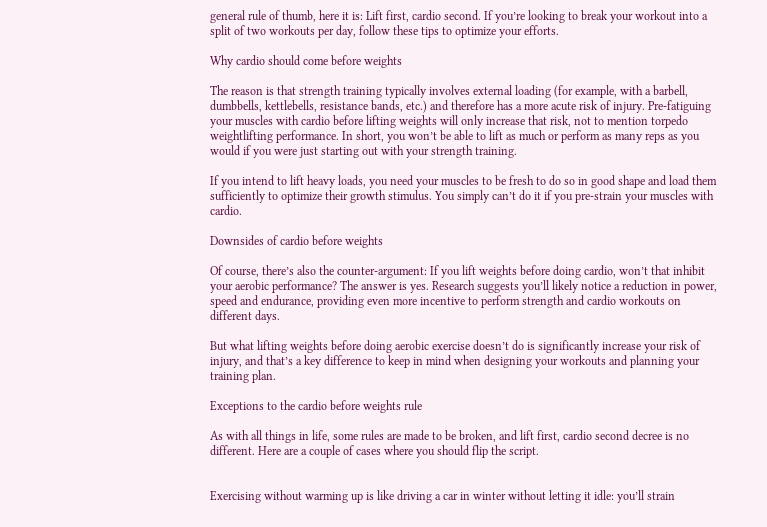general rule of thumb, here it is: Lift first, cardio second. If you’re looking to break your workout into a split of two workouts per day, follow these tips to optimize your efforts.

Why cardio should come before weights

The reason is that strength training typically involves external loading (for example, with a barbell, dumbbells, kettlebells, resistance bands, etc.) and therefore has a more acute risk of injury. Pre-fatiguing your muscles with cardio before lifting weights will only increase that risk, not to mention torpedo weightlifting performance. In short, you won’t be able to lift as much or perform as many reps as you would if you were just starting out with your strength training.

If you intend to lift heavy loads, you need your muscles to be fresh to do so in good shape and load them sufficiently to optimize their growth stimulus. You simply can’t do it if you pre-strain your muscles with cardio.

Downsides of cardio before weights

Of course, there’s also the counter-argument: If you lift weights before doing cardio, won’t that inhibit your aerobic performance? The answer is yes. Research suggests you’ll likely notice a reduction in power, speed and endurance, providing even more incentive to perform strength and cardio workouts on different days.

But what lifting weights before doing aerobic exercise doesn’t do is significantly increase your risk of injury, and that’s a key difference to keep in mind when designing your workouts and planning your training plan.

Exceptions to the cardio before weights rule

As with all things in life, some rules are made to be broken, and lift first, cardio second decree is no different. Here are a couple of cases where you should flip the script.


Exercising without warming up is like driving a car in winter without letting it idle: you’ll strain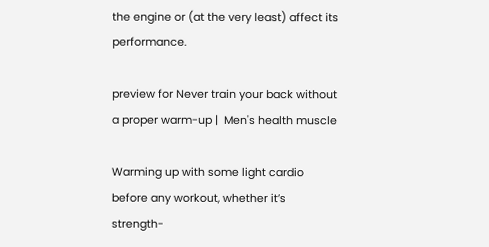the engine or (at the very least) affect its performance.

preview for Never train your back without a proper warm-up |  Men's health muscle

Warming up with some light cardio before any workout, whether it’s strength-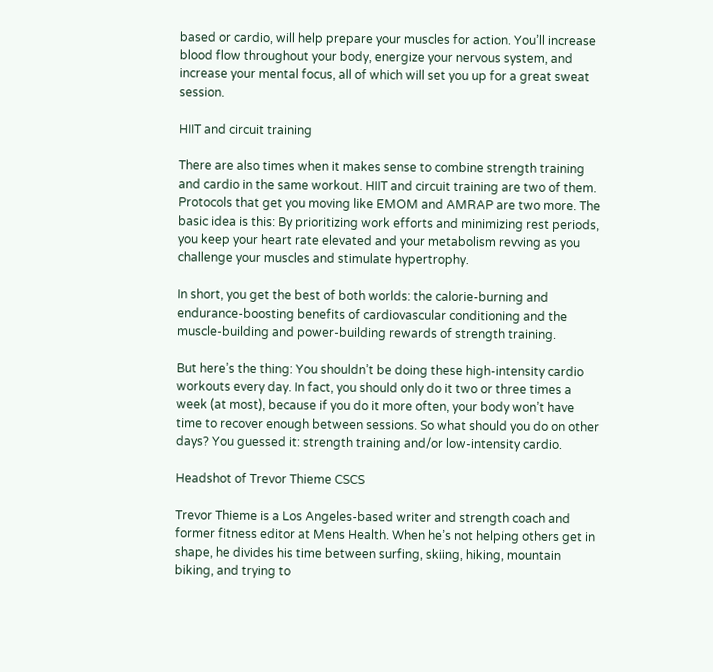based or cardio, will help prepare your muscles for action. You’ll increase blood flow throughout your body, energize your nervous system, and increase your mental focus, all of which will set you up for a great sweat session.

HIIT and circuit training

There are also times when it makes sense to combine strength training and cardio in the same workout. HIIT and circuit training are two of them. Protocols that get you moving like EMOM and AMRAP are two more. The basic idea is this: By prioritizing work efforts and minimizing rest periods, you keep your heart rate elevated and your metabolism revving as you challenge your muscles and stimulate hypertrophy.

In short, you get the best of both worlds: the calorie-burning and endurance-boosting benefits of cardiovascular conditioning and the muscle-building and power-building rewards of strength training.

But here’s the thing: You shouldn’t be doing these high-intensity cardio workouts every day. In fact, you should only do it two or three times a week (at most), because if you do it more often, your body won’t have time to recover enough between sessions. So what should you do on other days? You guessed it: strength training and/or low-intensity cardio.

Headshot of Trevor Thieme CSCS

Trevor Thieme is a Los Angeles-based writer and strength coach and former fitness editor at Mens Health. When he’s not helping others get in shape, he divides his time between surfing, skiing, hiking, mountain biking, and trying to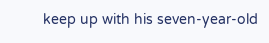keep up with his seven-year-old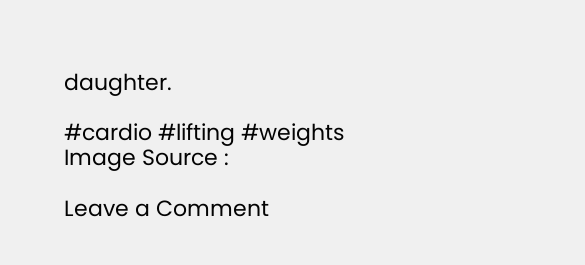daughter.

#cardio #lifting #weights
Image Source :

Leave a Comment